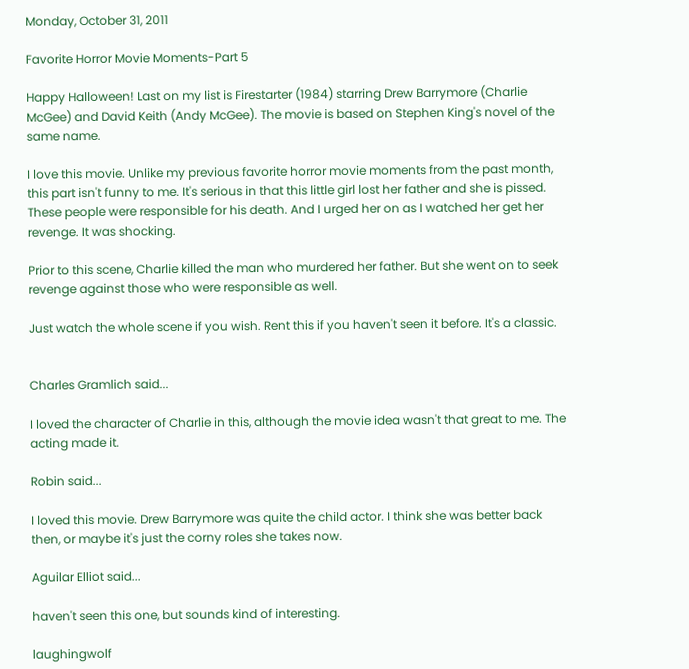Monday, October 31, 2011

Favorite Horror Movie Moments-Part 5

Happy Halloween! Last on my list is Firestarter (1984) starring Drew Barrymore (Charlie McGee) and David Keith (Andy McGee). The movie is based on Stephen King's novel of the same name.

I love this movie. Unlike my previous favorite horror movie moments from the past month, this part isn't funny to me. It's serious in that this little girl lost her father and she is pissed. These people were responsible for his death. And I urged her on as I watched her get her revenge. It was shocking.

Prior to this scene, Charlie killed the man who murdered her father. But she went on to seek revenge against those who were responsible as well.

Just watch the whole scene if you wish. Rent this if you haven't seen it before. It's a classic.


Charles Gramlich said...

I loved the character of Charlie in this, although the movie idea wasn't that great to me. The acting made it.

Robin said...

I loved this movie. Drew Barrymore was quite the child actor. I think she was better back then, or maybe it's just the corny roles she takes now.

Aguilar Elliot said...

haven't seen this one, but sounds kind of interesting.

laughingwolf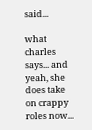said...

what charles says... and yeah, she does take on crappy roles now...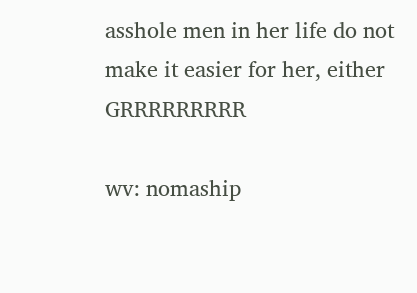asshole men in her life do not make it easier for her, either GRRRRRRRRR

wv: nomaship